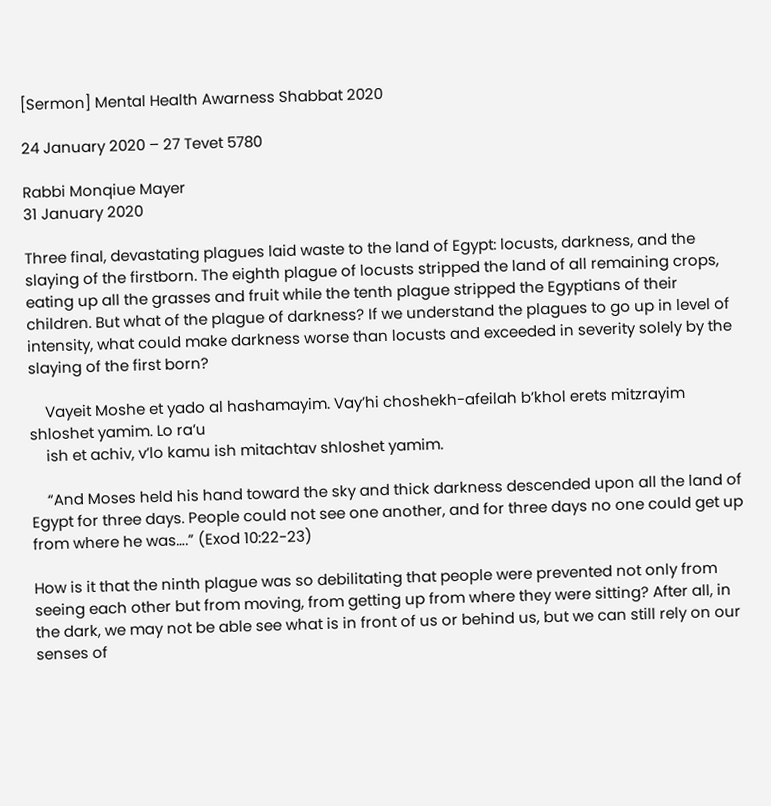[Sermon] Mental Health Awarness Shabbat 2020

24 January 2020 – 27 Tevet 5780

Rabbi Monqiue Mayer
31 January 2020

Three final, devastating plagues laid waste to the land of Egypt: locusts, darkness, and the slaying of the firstborn. The eighth plague of locusts stripped the land of all remaining crops, eating up all the grasses and fruit while the tenth plague stripped the Egyptians of their children. But what of the plague of darkness? If we understand the plagues to go up in level of intensity, what could make darkness worse than locusts and exceeded in severity solely by the slaying of the first born?

    Vayeit Moshe et yado al hashamayim. Vay’hi choshekh-afeilah b’khol erets mitzrayim shloshet yamim. Lo ra’u
    ish et achiv, v’lo kamu ish mitachtav shloshet yamim.

    “And Moses held his hand toward the sky and thick darkness descended upon all the land of Egypt for three days. People could not see one another, and for three days no one could get up from where he was….” (Exod 10:22-23)

How is it that the ninth plague was so debilitating that people were prevented not only from seeing each other but from moving, from getting up from where they were sitting? After all, in the dark, we may not be able see what is in front of us or behind us, but we can still rely on our senses of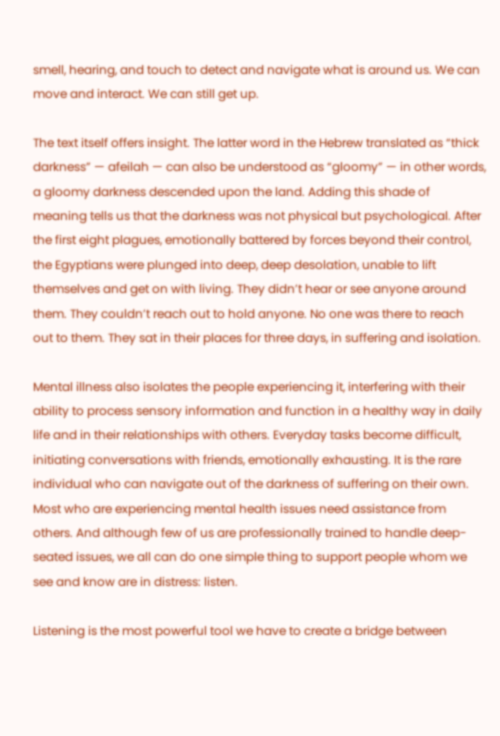smell, hearing, and touch to detect and navigate what is around us. We can move and interact. We can still get up.

The text itself offers insight. The latter word in the Hebrew translated as “thick darkness” — afeilah — can also be understood as “gloomy” — in other words, a gloomy darkness descended upon the land. Adding this shade of meaning tells us that the darkness was not physical but psychological. After the first eight plagues, emotionally battered by forces beyond their control, the Egyptians were plunged into deep, deep desolation, unable to lift themselves and get on with living. They didn’t hear or see anyone around them. They couldn’t reach out to hold anyone. No one was there to reach out to them. They sat in their places for three days, in suffering and isolation.

Mental illness also isolates the people experiencing it, interfering with their ability to process sensory information and function in a healthy way in daily life and in their relationships with others. Everyday tasks become difficult, initiating conversations with friends, emotionally exhausting. It is the rare individual who can navigate out of the darkness of suffering on their own. Most who are experiencing mental health issues need assistance from others. And although few of us are professionally trained to handle deep-seated issues, we all can do one simple thing to support people whom we see and know are in distress: listen.

Listening is the most powerful tool we have to create a bridge between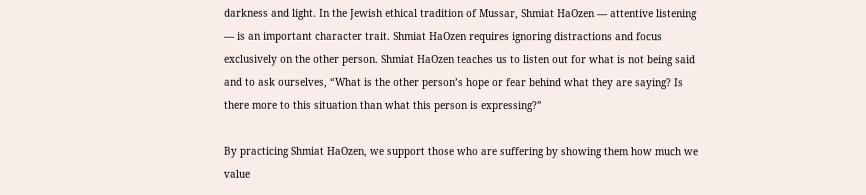darkness and light. In the Jewish ethical tradition of Mussar, Shmiat HaOzen — attentive listening — is an important character trait. Shmiat HaOzen requires ignoring distractions and focus exclusively on the other person. Shmiat HaOzen teaches us to listen out for what is not being said and to ask ourselves, “What is the other person’s hope or fear behind what they are saying? Is there more to this situation than what this person is expressing?”

By practicing Shmiat HaOzen, we support those who are suffering by showing them how much we value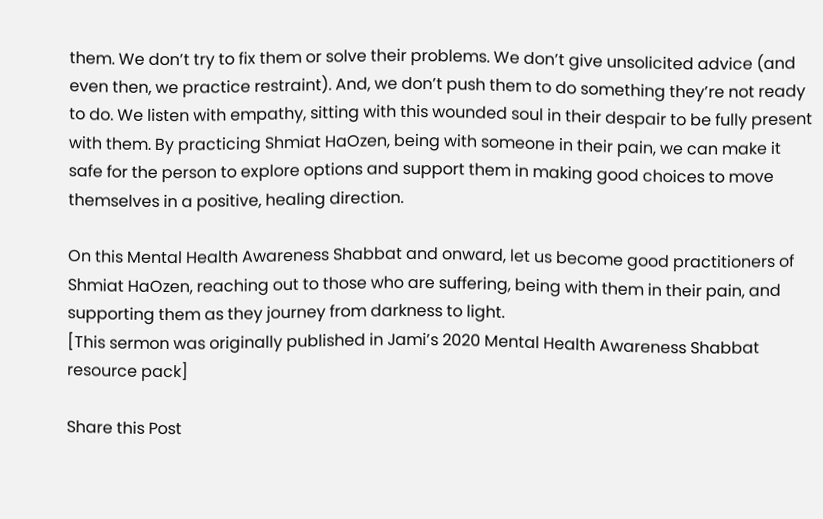them. We don’t try to fix them or solve their problems. We don’t give unsolicited advice (and even then, we practice restraint). And, we don’t push them to do something they’re not ready to do. We listen with empathy, sitting with this wounded soul in their despair to be fully present with them. By practicing Shmiat HaOzen, being with someone in their pain, we can make it safe for the person to explore options and support them in making good choices to move themselves in a positive, healing direction.

On this Mental Health Awareness Shabbat and onward, let us become good practitioners of Shmiat HaOzen, reaching out to those who are suffering, being with them in their pain, and supporting them as they journey from darkness to light.
[This sermon was originally published in Jami’s 2020 Mental Health Awareness Shabbat resource pack]

Share this Post